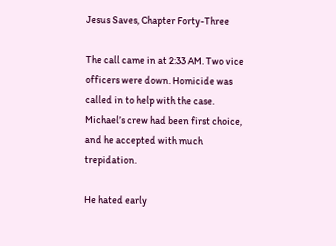Jesus Saves, Chapter Forty-Three

The call came in at 2:33 AM. Two vice officers were down. Homicide was called in to help with the case. Michael’s crew had been first choice, and he accepted with much trepidation.

He hated early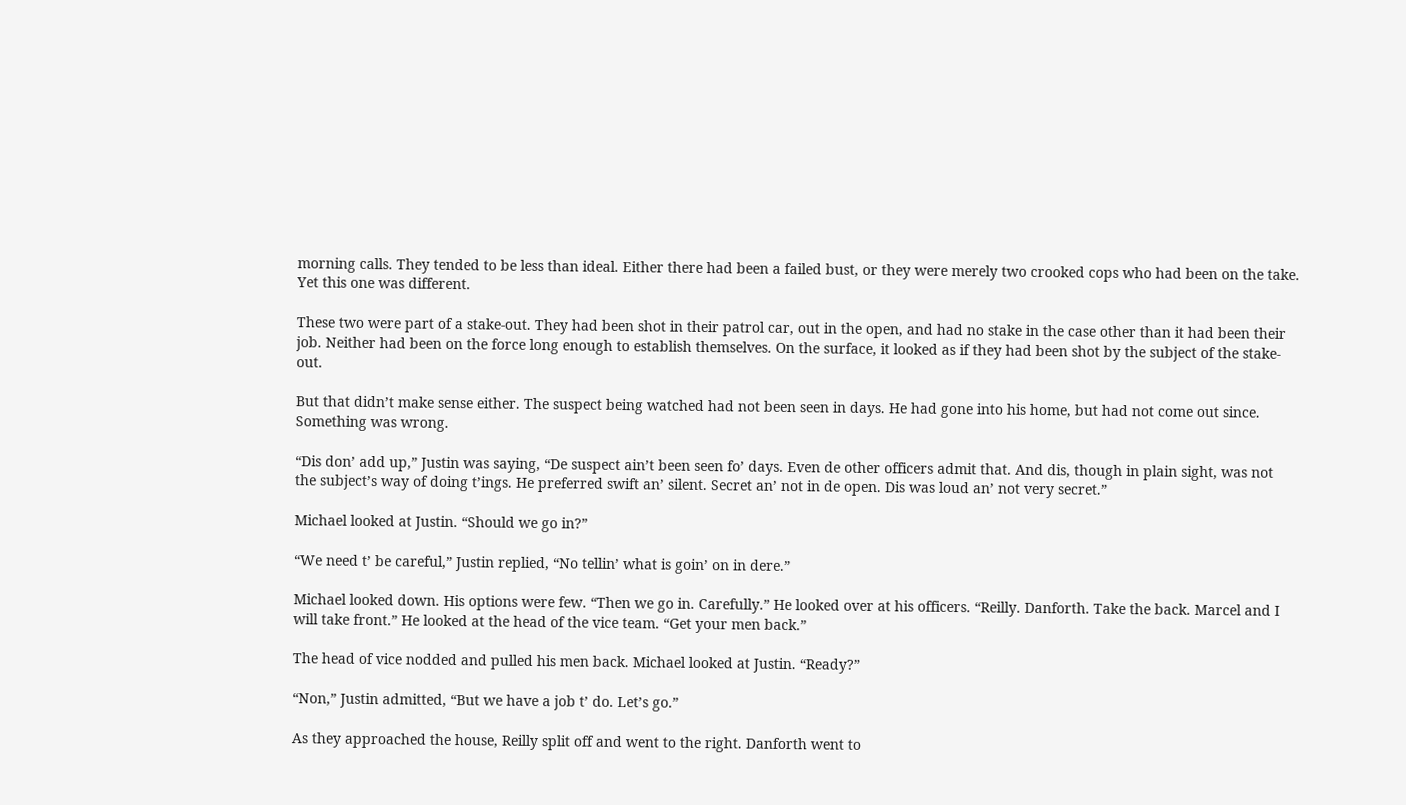morning calls. They tended to be less than ideal. Either there had been a failed bust, or they were merely two crooked cops who had been on the take. Yet this one was different.

These two were part of a stake-out. They had been shot in their patrol car, out in the open, and had no stake in the case other than it had been their job. Neither had been on the force long enough to establish themselves. On the surface, it looked as if they had been shot by the subject of the stake-out.

But that didn’t make sense either. The suspect being watched had not been seen in days. He had gone into his home, but had not come out since. Something was wrong.

“Dis don’ add up,” Justin was saying, “De suspect ain’t been seen fo’ days. Even de other officers admit that. And dis, though in plain sight, was not the subject’s way of doing t’ings. He preferred swift an’ silent. Secret an’ not in de open. Dis was loud an’ not very secret.”

Michael looked at Justin. “Should we go in?”

“We need t’ be careful,” Justin replied, “No tellin’ what is goin’ on in dere.”

Michael looked down. His options were few. “Then we go in. Carefully.” He looked over at his officers. “Reilly. Danforth. Take the back. Marcel and I will take front.” He looked at the head of the vice team. “Get your men back.”

The head of vice nodded and pulled his men back. Michael looked at Justin. “Ready?”

“Non,” Justin admitted, “But we have a job t’ do. Let’s go.”

As they approached the house, Reilly split off and went to the right. Danforth went to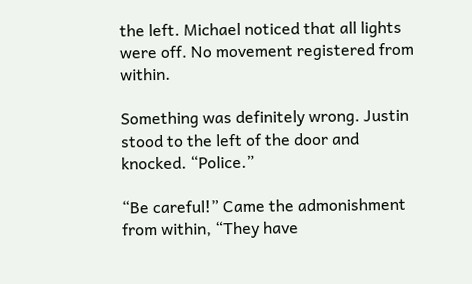the left. Michael noticed that all lights were off. No movement registered from within.

Something was definitely wrong. Justin stood to the left of the door and knocked. “Police.”

“Be careful!” Came the admonishment from within, “They have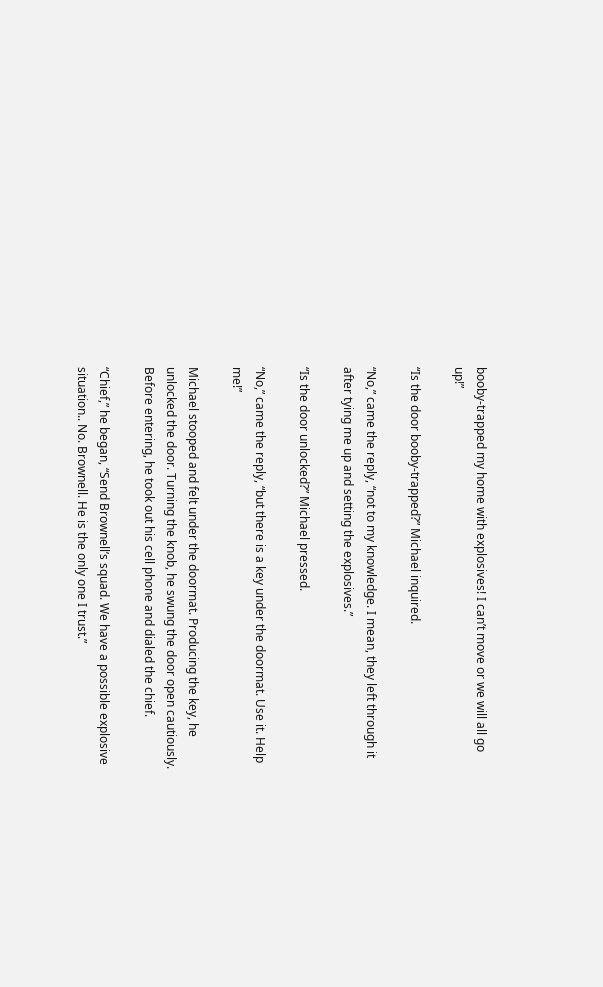booby-trapped my home with explosives! I can’t move or we will all go up!”

“Is the door booby-trapped?” Michael inquired.

“No,” came the reply, “not to my knowledge. I mean, they left through it after tying me up and setting the explosives.”

“Is the door unlocked?” Michael pressed.

“No,” came the reply, “but there is a key under the doormat. Use it. Help me!”

Michael stooped and felt under the doormat. Producing the key, he unlocked the door. Turning the knob, he swung the door open cautiously. Before entering, he took out his cell phone and dialed the chief.

“Chief,” he began, “Send Brownell’s squad. We have a possible explosive situation.. No. Brownell. He is the only one I trust.”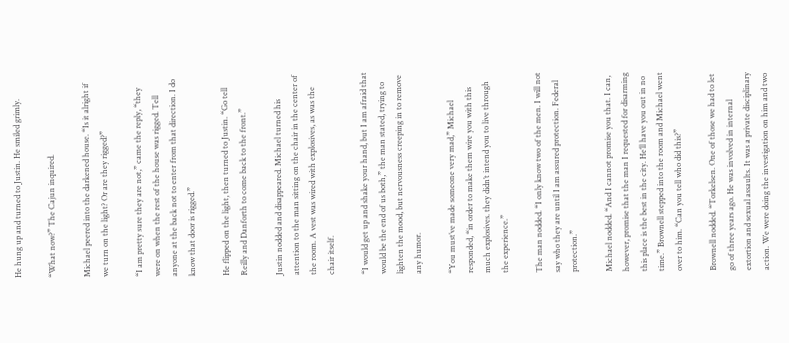He hung up and turned to Justin. He smiled grimly.

“What now?” The Cajun inquired.

Michael peered into the darkened house. “Is it alright if we turn on the light? Or are they rigged?”

“I am pretty sure they are not,” came the reply, “they were on when the rest of the house was rigged. Tell anyone at the back not to enter from that direction. I do know that door is rigged.”

He flipped on the light, then turned to Justin. “Go tell Reilly and Danforth to come back to the front.”

Justin nodded and disappeared. Michael turned his attention to the man sitting on the chair in the center of the room. A vest was wired with explosives, as was the chair itself.

“I would get up and shake your hand, but I am afraid that would be the end of us both,” the man stated, trying to lighten the mood, but nervousness creeping in to remove any humor.

“You must’ve made someone very mad,” Michael responded, “in order to make them wire you with this much explosives. they didn’t intend you to live through the experience.”

The man nodded. “I only know two of the men. I will not say who they are until I am assured protection. Federal protection.”

Michael nodded. “And I cannot promise you that. I can, however, promise that the man I requested for disarming this place is the best in the city. He’ll have you out in no time.” Brownell stepped into the room and Michael went over to him. “Can you tell who did this?”

Brownell nodded. “Torkelsen. One of those we had to let go of three years ago. He was involved in internal extortion and sexual assaults. It was a private disciplinary action. We were doing the investigation on him and two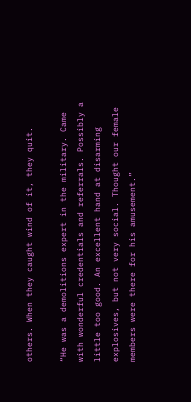others. When they caught wind of it, they quit.

“He was a demolitions expert in the military. Came with wonderful credentials and referrals. Possibly a little too good. An excellent hand at disarming explosives, but not very social. Thought our female members were there for his amusement.”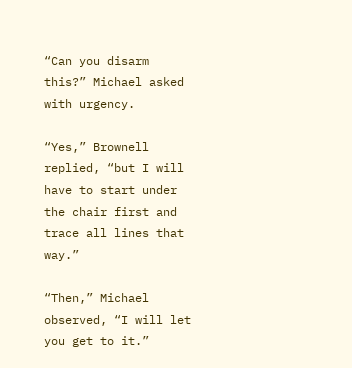“Can you disarm this?” Michael asked with urgency.

“Yes,” Brownell replied, “but I will have to start under the chair first and trace all lines that way.”

“Then,” Michael observed, “I will let you get to it.”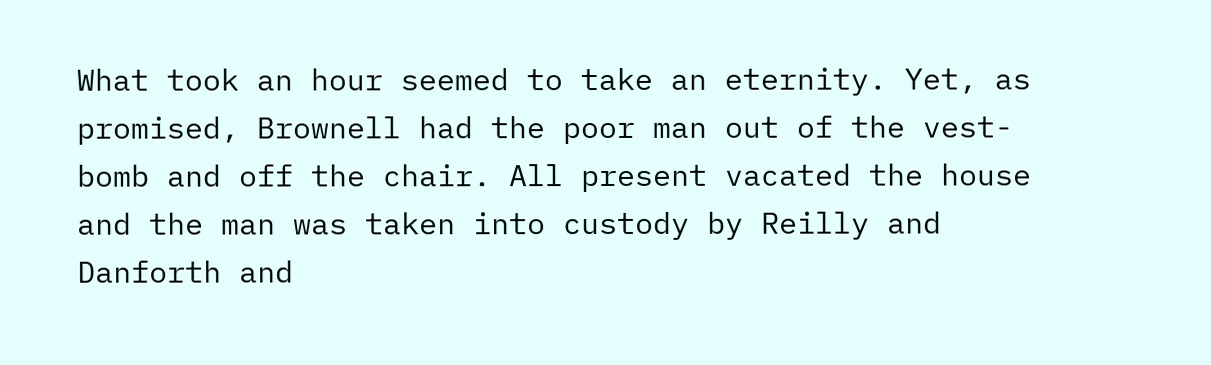What took an hour seemed to take an eternity. Yet, as promised, Brownell had the poor man out of the vest-bomb and off the chair. All present vacated the house and the man was taken into custody by Reilly and Danforth and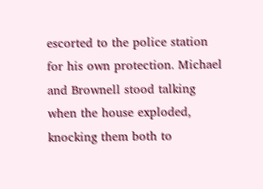escorted to the police station for his own protection. Michael and Brownell stood talking when the house exploded, knocking them both to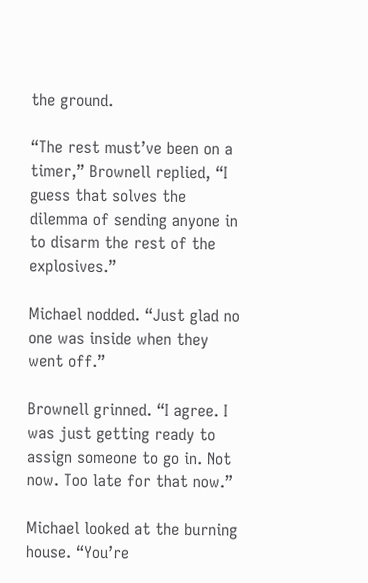the ground.

“The rest must’ve been on a timer,” Brownell replied, “I guess that solves the dilemma of sending anyone in to disarm the rest of the explosives.”

Michael nodded. “Just glad no one was inside when they went off.”

Brownell grinned. “I agree. I was just getting ready to assign someone to go in. Not now. Too late for that now.”

Michael looked at the burning house. “You’re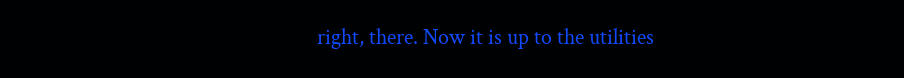right, there. Now it is up to the utilities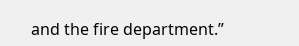and the fire department.”